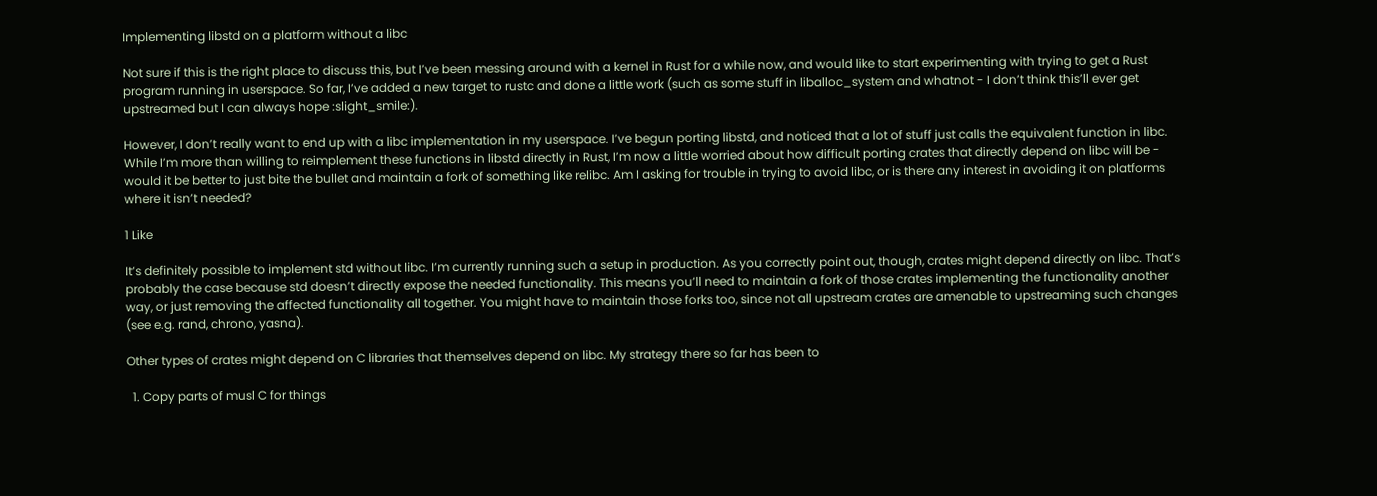Implementing libstd on a platform without a libc

Not sure if this is the right place to discuss this, but I’ve been messing around with a kernel in Rust for a while now, and would like to start experimenting with trying to get a Rust program running in userspace. So far, I’ve added a new target to rustc and done a little work (such as some stuff in liballoc_system and whatnot - I don’t think this’ll ever get upstreamed but I can always hope :slight_smile:).

However, I don’t really want to end up with a libc implementation in my userspace. I’ve begun porting libstd, and noticed that a lot of stuff just calls the equivalent function in libc. While I’m more than willing to reimplement these functions in libstd directly in Rust, I’m now a little worried about how difficult porting crates that directly depend on libc will be - would it be better to just bite the bullet and maintain a fork of something like relibc. Am I asking for trouble in trying to avoid libc, or is there any interest in avoiding it on platforms where it isn’t needed?

1 Like

It’s definitely possible to implement std without libc. I’m currently running such a setup in production. As you correctly point out, though, crates might depend directly on libc. That’s probably the case because std doesn’t directly expose the needed functionality. This means you’ll need to maintain a fork of those crates implementing the functionality another way, or just removing the affected functionality all together. You might have to maintain those forks too, since not all upstream crates are amenable to upstreaming such changes (see e.g. rand, chrono, yasna).

Other types of crates might depend on C libraries that themselves depend on libc. My strategy there so far has been to

  1. Copy parts of musl C for things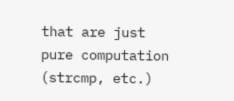that are just pure computation (strcmp, etc.)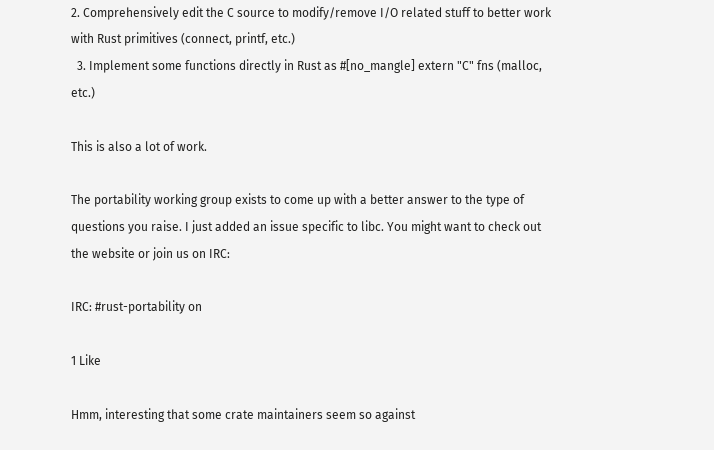2. Comprehensively edit the C source to modify/remove I/O related stuff to better work with Rust primitives (connect, printf, etc.)
  3. Implement some functions directly in Rust as #[no_mangle] extern "C" fns (malloc, etc.)

This is also a lot of work.

The portability working group exists to come up with a better answer to the type of questions you raise. I just added an issue specific to libc. You might want to check out the website or join us on IRC:

IRC: #rust-portability on

1 Like

Hmm, interesting that some crate maintainers seem so against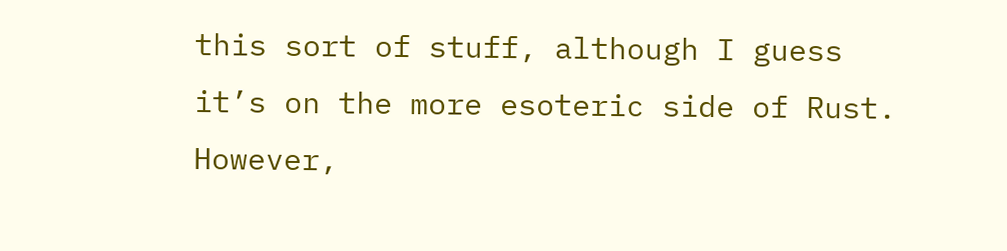this sort of stuff, although I guess it’s on the more esoteric side of Rust. However,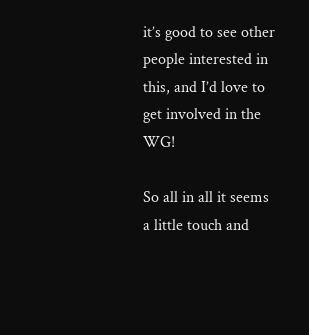it’s good to see other people interested in this, and I’d love to get involved in the WG!

So all in all it seems a little touch and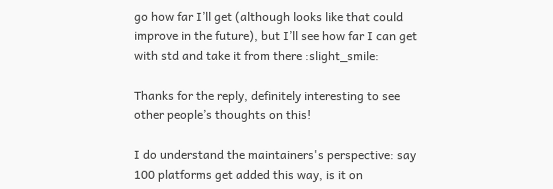go how far I’ll get (although looks like that could improve in the future), but I’ll see how far I can get with std and take it from there :slight_smile:

Thanks for the reply, definitely interesting to see other people’s thoughts on this!

I do understand the maintainers's perspective: say 100 platforms get added this way, is it on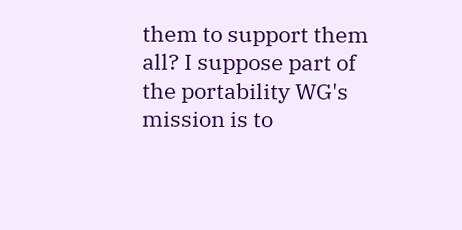them to support them all? I suppose part of the portability WG's mission is to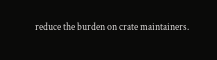reduce the burden on crate maintainers.